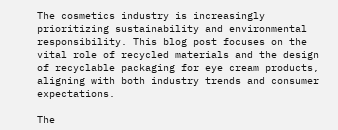The cosmetics industry is increasingly prioritizing sustainability and environmental responsibility. This blog post focuses on the vital role of recycled materials and the design of recyclable packaging for eye cream products, aligning with both industry trends and consumer expectations.

The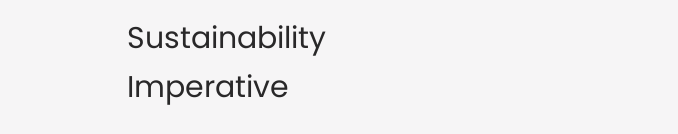Sustainability Imperative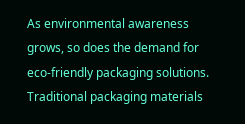As environmental awareness grows, so does the demand for eco-friendly packaging solutions. Traditional packaging materials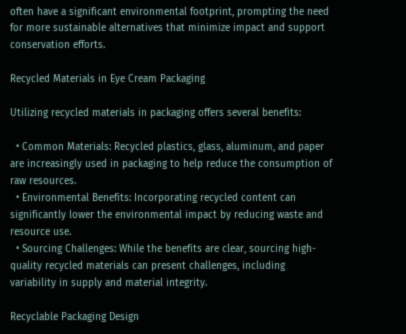often have a significant environmental footprint, prompting the need for more sustainable alternatives that minimize impact and support conservation efforts.

Recycled Materials in Eye Cream Packaging

Utilizing recycled materials in packaging offers several benefits:

  • Common Materials: Recycled plastics, glass, aluminum, and paper are increasingly used in packaging to help reduce the consumption of raw resources.
  • Environmental Benefits: Incorporating recycled content can significantly lower the environmental impact by reducing waste and resource use.
  • Sourcing Challenges: While the benefits are clear, sourcing high-quality recycled materials can present challenges, including variability in supply and material integrity.

Recyclable Packaging Design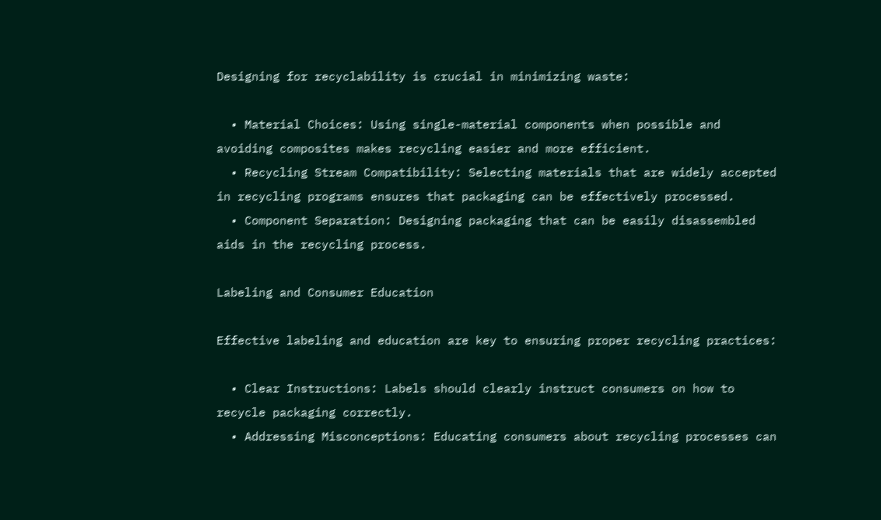Designing for recyclability is crucial in minimizing waste:

  • Material Choices: Using single-material components when possible and avoiding composites makes recycling easier and more efficient.
  • Recycling Stream Compatibility: Selecting materials that are widely accepted in recycling programs ensures that packaging can be effectively processed.
  • Component Separation: Designing packaging that can be easily disassembled aids in the recycling process.

Labeling and Consumer Education

Effective labeling and education are key to ensuring proper recycling practices:

  • Clear Instructions: Labels should clearly instruct consumers on how to recycle packaging correctly.
  • Addressing Misconceptions: Educating consumers about recycling processes can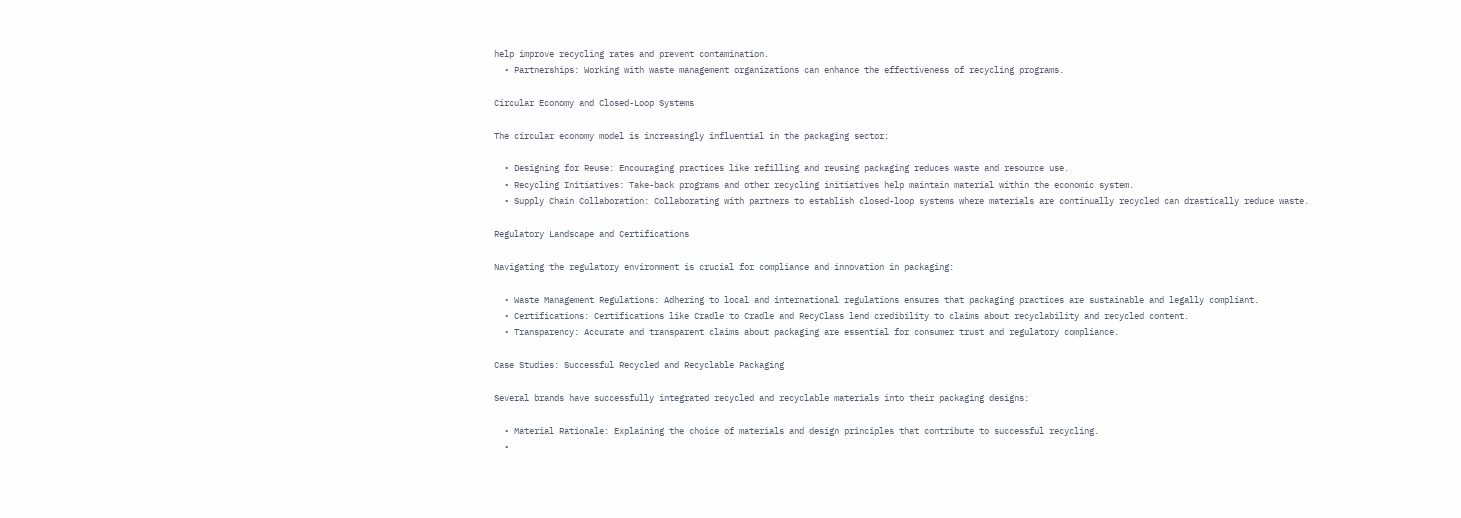help improve recycling rates and prevent contamination.
  • Partnerships: Working with waste management organizations can enhance the effectiveness of recycling programs.

Circular Economy and Closed-Loop Systems

The circular economy model is increasingly influential in the packaging sector:

  • Designing for Reuse: Encouraging practices like refilling and reusing packaging reduces waste and resource use.
  • Recycling Initiatives: Take-back programs and other recycling initiatives help maintain material within the economic system.
  • Supply Chain Collaboration: Collaborating with partners to establish closed-loop systems where materials are continually recycled can drastically reduce waste.

Regulatory Landscape and Certifications

Navigating the regulatory environment is crucial for compliance and innovation in packaging:

  • Waste Management Regulations: Adhering to local and international regulations ensures that packaging practices are sustainable and legally compliant.
  • Certifications: Certifications like Cradle to Cradle and RecyClass lend credibility to claims about recyclability and recycled content.
  • Transparency: Accurate and transparent claims about packaging are essential for consumer trust and regulatory compliance.

Case Studies: Successful Recycled and Recyclable Packaging

Several brands have successfully integrated recycled and recyclable materials into their packaging designs:

  • Material Rationale: Explaining the choice of materials and design principles that contribute to successful recycling.
  •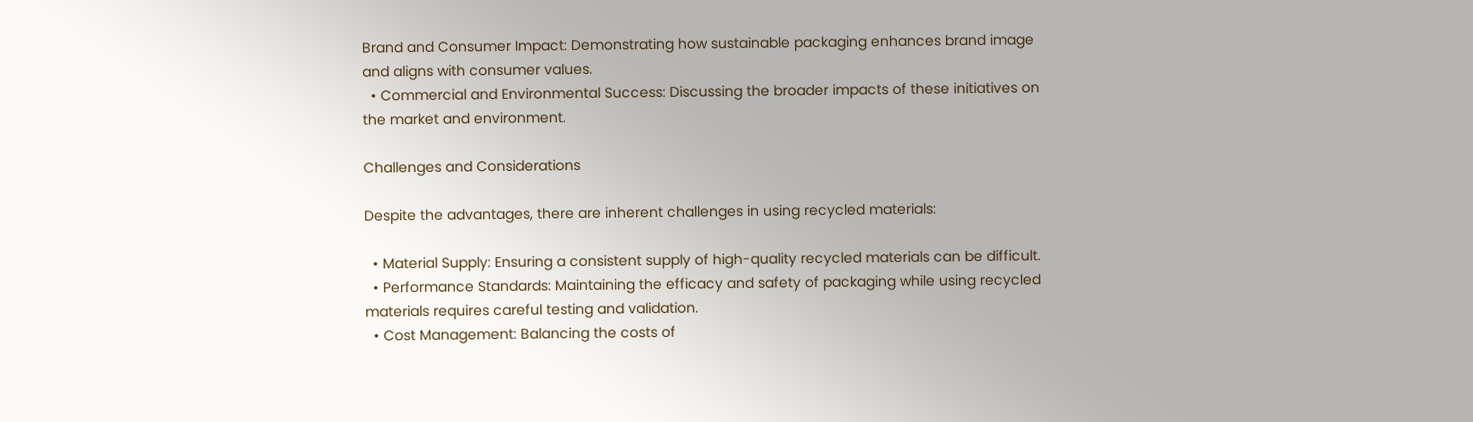Brand and Consumer Impact: Demonstrating how sustainable packaging enhances brand image and aligns with consumer values.
  • Commercial and Environmental Success: Discussing the broader impacts of these initiatives on the market and environment.

Challenges and Considerations

Despite the advantages, there are inherent challenges in using recycled materials:

  • Material Supply: Ensuring a consistent supply of high-quality recycled materials can be difficult.
  • Performance Standards: Maintaining the efficacy and safety of packaging while using recycled materials requires careful testing and validation.
  • Cost Management: Balancing the costs of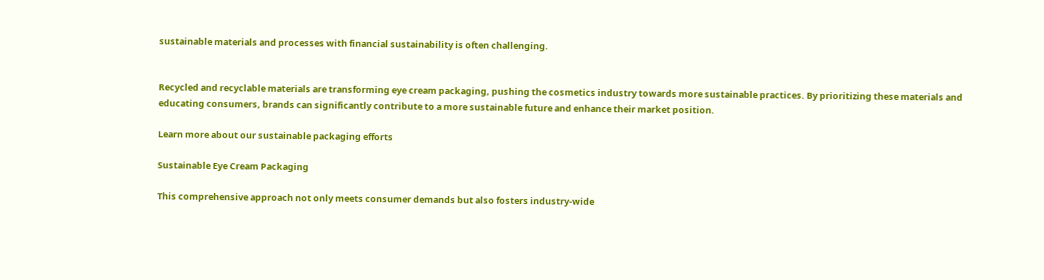sustainable materials and processes with financial sustainability is often challenging.


Recycled and recyclable materials are transforming eye cream packaging, pushing the cosmetics industry towards more sustainable practices. By prioritizing these materials and educating consumers, brands can significantly contribute to a more sustainable future and enhance their market position.

Learn more about our sustainable packaging efforts

Sustainable Eye Cream Packaging

This comprehensive approach not only meets consumer demands but also fosters industry-wide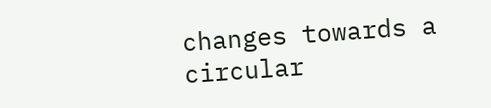changes towards a circular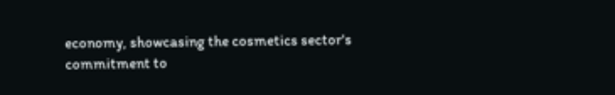economy, showcasing the cosmetics sector's commitment to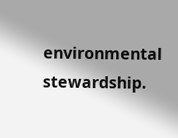environmental stewardship.